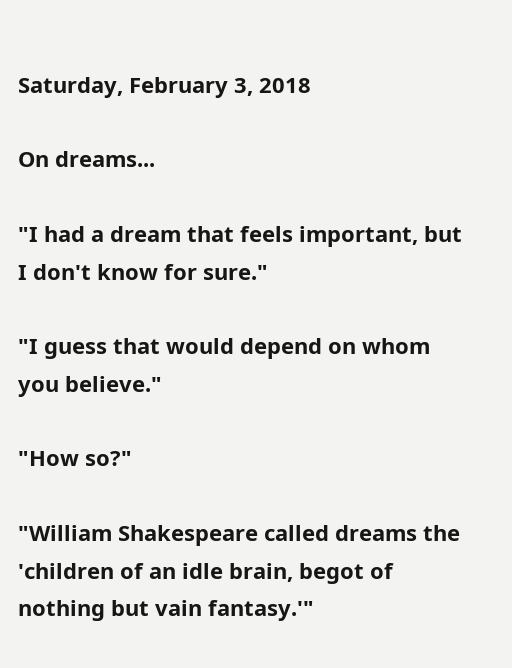Saturday, February 3, 2018

On dreams...

"I had a dream that feels important, but I don't know for sure."

"I guess that would depend on whom you believe."

"How so?"

"William Shakespeare called dreams the 'children of an idle brain, begot of nothing but vain fantasy.'"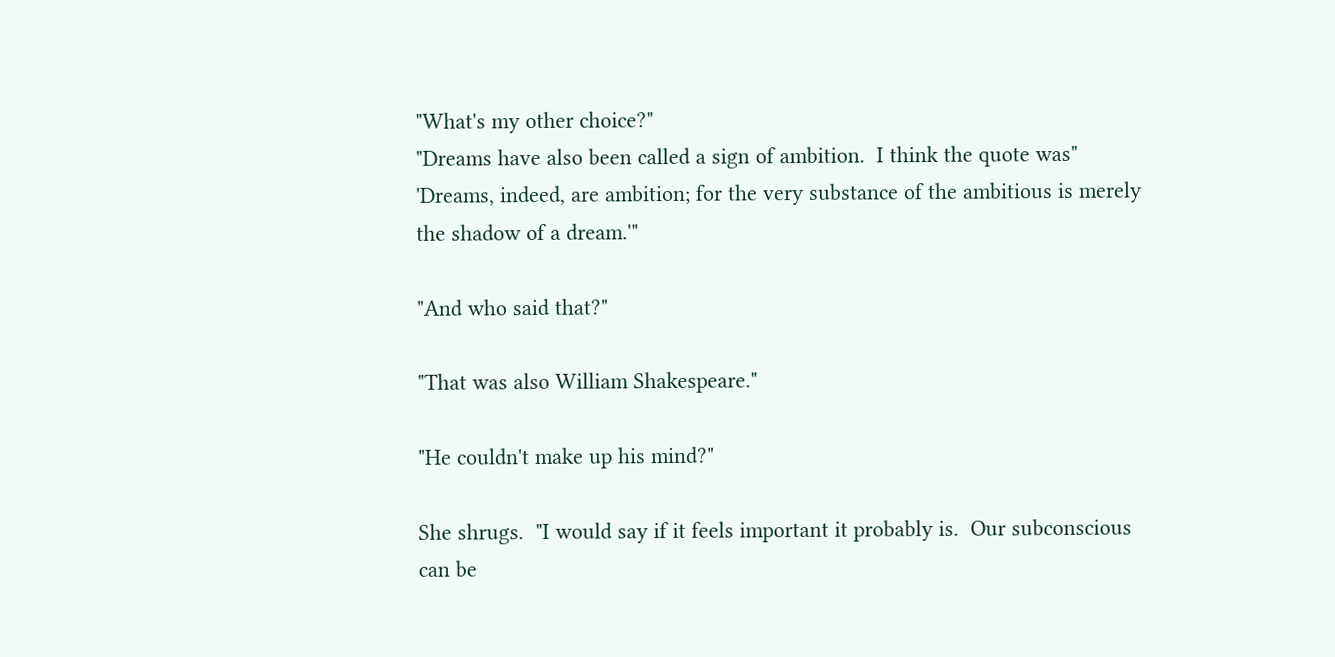"What's my other choice?"
"Dreams have also been called a sign of ambition.  I think the quote was" 'Dreams, indeed, are ambition; for the very substance of the ambitious is merely the shadow of a dream.'"

"And who said that?"

"That was also William Shakespeare."

"He couldn't make up his mind?"

She shrugs.  "I would say if it feels important it probably is.  Our subconscious can be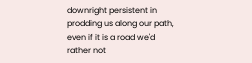downright persistent in prodding us along our path, even if it is a road we'd rather not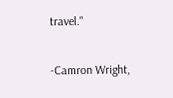travel."

-Camron Wright,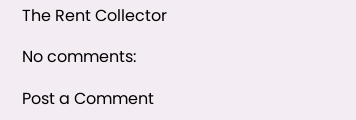The Rent Collector

No comments:

Post a Comment